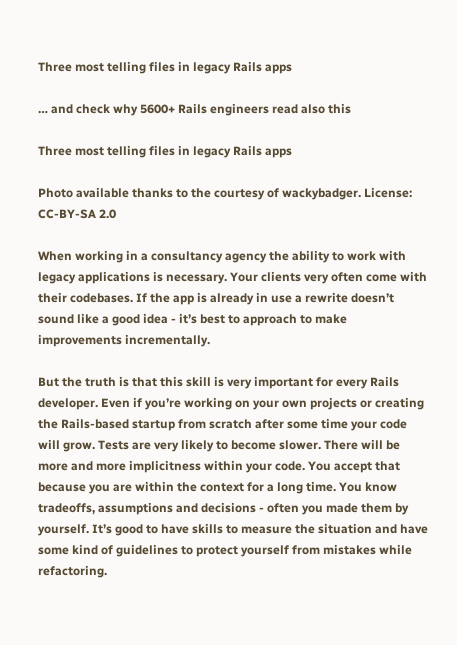Three most telling files in legacy Rails apps

… and check why 5600+ Rails engineers read also this

Three most telling files in legacy Rails apps

Photo available thanks to the courtesy of wackybadger. License: CC-BY-SA 2.0

When working in a consultancy agency the ability to work with legacy applications is necessary. Your clients very often come with their codebases. If the app is already in use a rewrite doesn’t sound like a good idea - it’s best to approach to make improvements incrementally.

But the truth is that this skill is very important for every Rails developer. Even if you’re working on your own projects or creating the Rails-based startup from scratch after some time your code will grow. Tests are very likely to become slower. There will be more and more implicitness within your code. You accept that because you are within the context for a long time. You know tradeoffs, assumptions and decisions - often you made them by yourself. It’s good to have skills to measure the situation and have some kind of guidelines to protect yourself from mistakes while refactoring.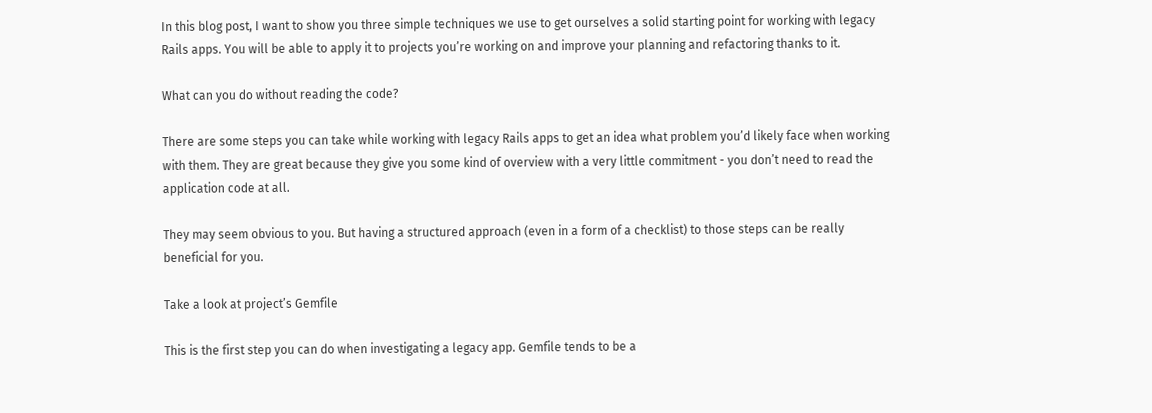In this blog post, I want to show you three simple techniques we use to get ourselves a solid starting point for working with legacy Rails apps. You will be able to apply it to projects you’re working on and improve your planning and refactoring thanks to it.

What can you do without reading the code?

There are some steps you can take while working with legacy Rails apps to get an idea what problem you’d likely face when working with them. They are great because they give you some kind of overview with a very little commitment - you don’t need to read the application code at all.

They may seem obvious to you. But having a structured approach (even in a form of a checklist) to those steps can be really beneficial for you.

Take a look at project’s Gemfile

This is the first step you can do when investigating a legacy app. Gemfile tends to be a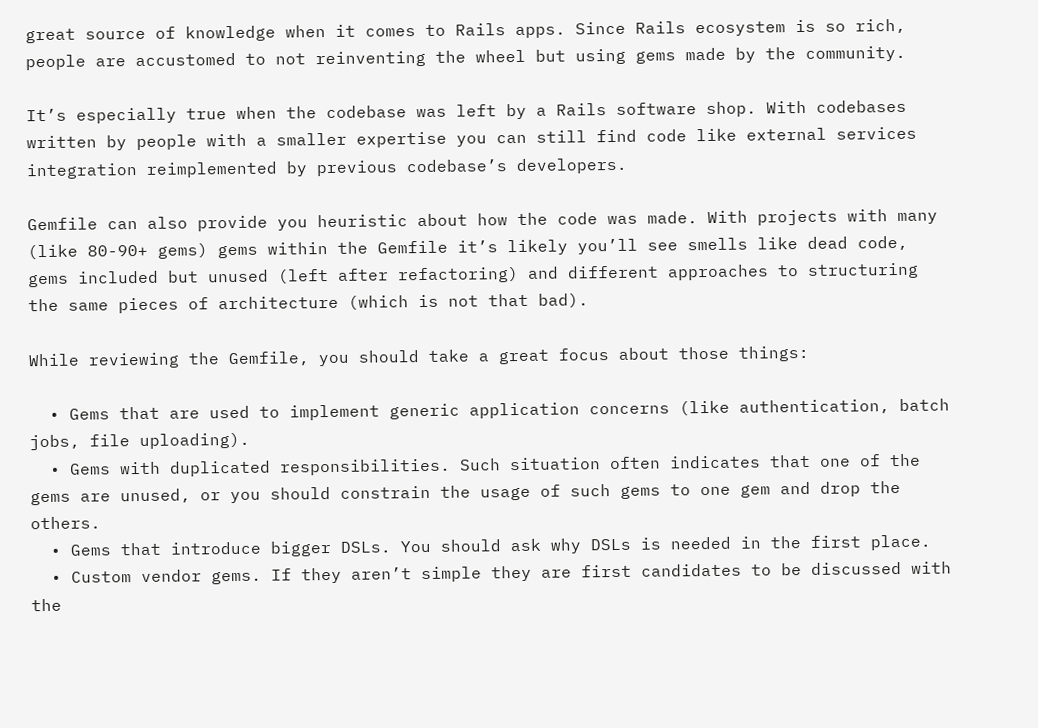great source of knowledge when it comes to Rails apps. Since Rails ecosystem is so rich, people are accustomed to not reinventing the wheel but using gems made by the community.

It’s especially true when the codebase was left by a Rails software shop. With codebases written by people with a smaller expertise you can still find code like external services integration reimplemented by previous codebase’s developers.

Gemfile can also provide you heuristic about how the code was made. With projects with many (like 80-90+ gems) gems within the Gemfile it’s likely you’ll see smells like dead code, gems included but unused (left after refactoring) and different approaches to structuring the same pieces of architecture (which is not that bad).

While reviewing the Gemfile, you should take a great focus about those things:

  • Gems that are used to implement generic application concerns (like authentication, batch jobs, file uploading).
  • Gems with duplicated responsibilities. Such situation often indicates that one of the gems are unused, or you should constrain the usage of such gems to one gem and drop the others.
  • Gems that introduce bigger DSLs. You should ask why DSLs is needed in the first place.
  • Custom vendor gems. If they aren’t simple they are first candidates to be discussed with the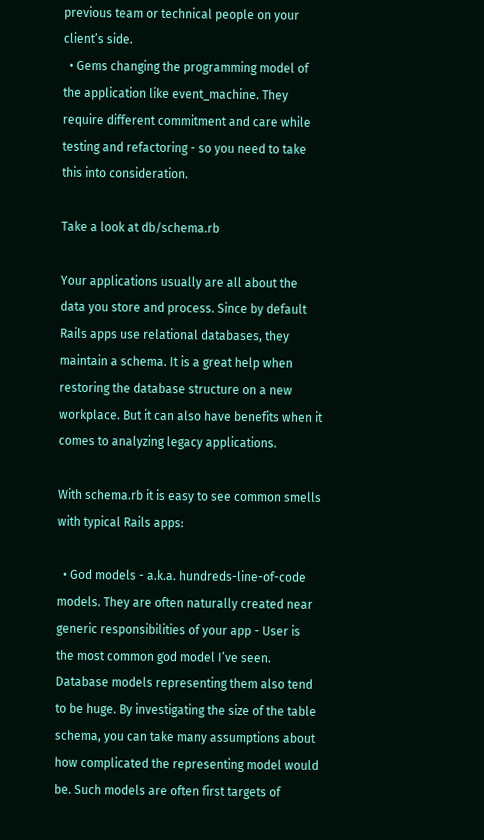previous team or technical people on your client’s side.
  • Gems changing the programming model of the application like event_machine. They require different commitment and care while testing and refactoring - so you need to take this into consideration.

Take a look at db/schema.rb

Your applications usually are all about the data you store and process. Since by default Rails apps use relational databases, they maintain a schema. It is a great help when restoring the database structure on a new workplace. But it can also have benefits when it comes to analyzing legacy applications.

With schema.rb it is easy to see common smells with typical Rails apps:

  • God models - a.k.a. hundreds-line-of-code models. They are often naturally created near generic responsibilities of your app - User is the most common god model I’ve seen. Database models representing them also tend to be huge. By investigating the size of the table schema, you can take many assumptions about how complicated the representing model would be. Such models are often first targets of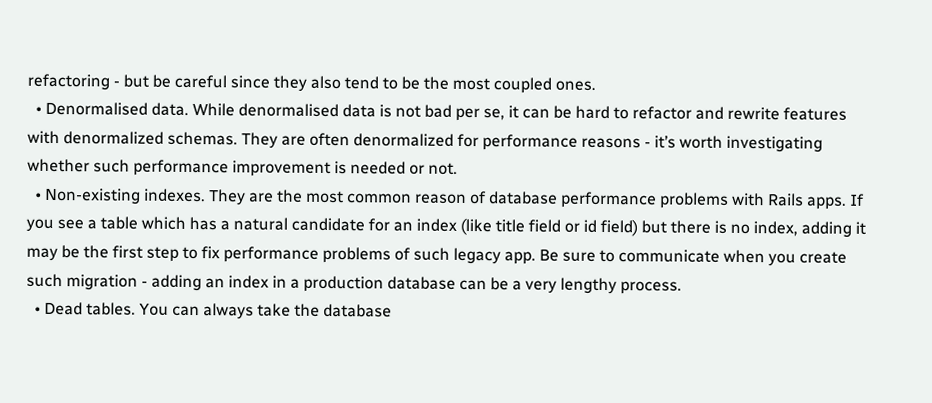refactoring - but be careful since they also tend to be the most coupled ones.
  • Denormalised data. While denormalised data is not bad per se, it can be hard to refactor and rewrite features with denormalized schemas. They are often denormalized for performance reasons - it’s worth investigating whether such performance improvement is needed or not.
  • Non-existing indexes. They are the most common reason of database performance problems with Rails apps. If you see a table which has a natural candidate for an index (like title field or id field) but there is no index, adding it may be the first step to fix performance problems of such legacy app. Be sure to communicate when you create such migration - adding an index in a production database can be a very lengthy process.
  • Dead tables. You can always take the database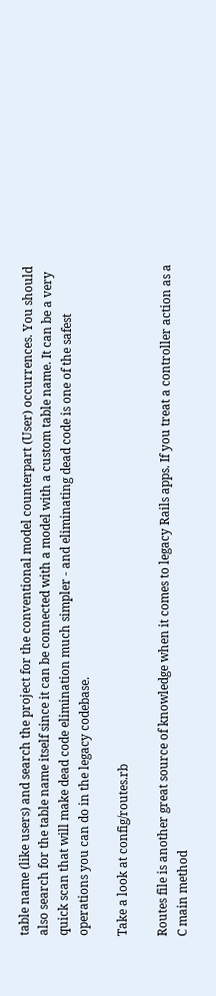table name (like users) and search the project for the conventional model counterpart (User) occurrences. You should also search for the table name itself since it can be connected with a model with a custom table name. It can be a very quick scan that will make dead code elimination much simpler - and eliminating dead code is one of the safest operations you can do in the legacy codebase.

Take a look at config/routes.rb

Routes file is another great source of knowledge when it comes to legacy Rails apps. If you treat a controller action as a C main method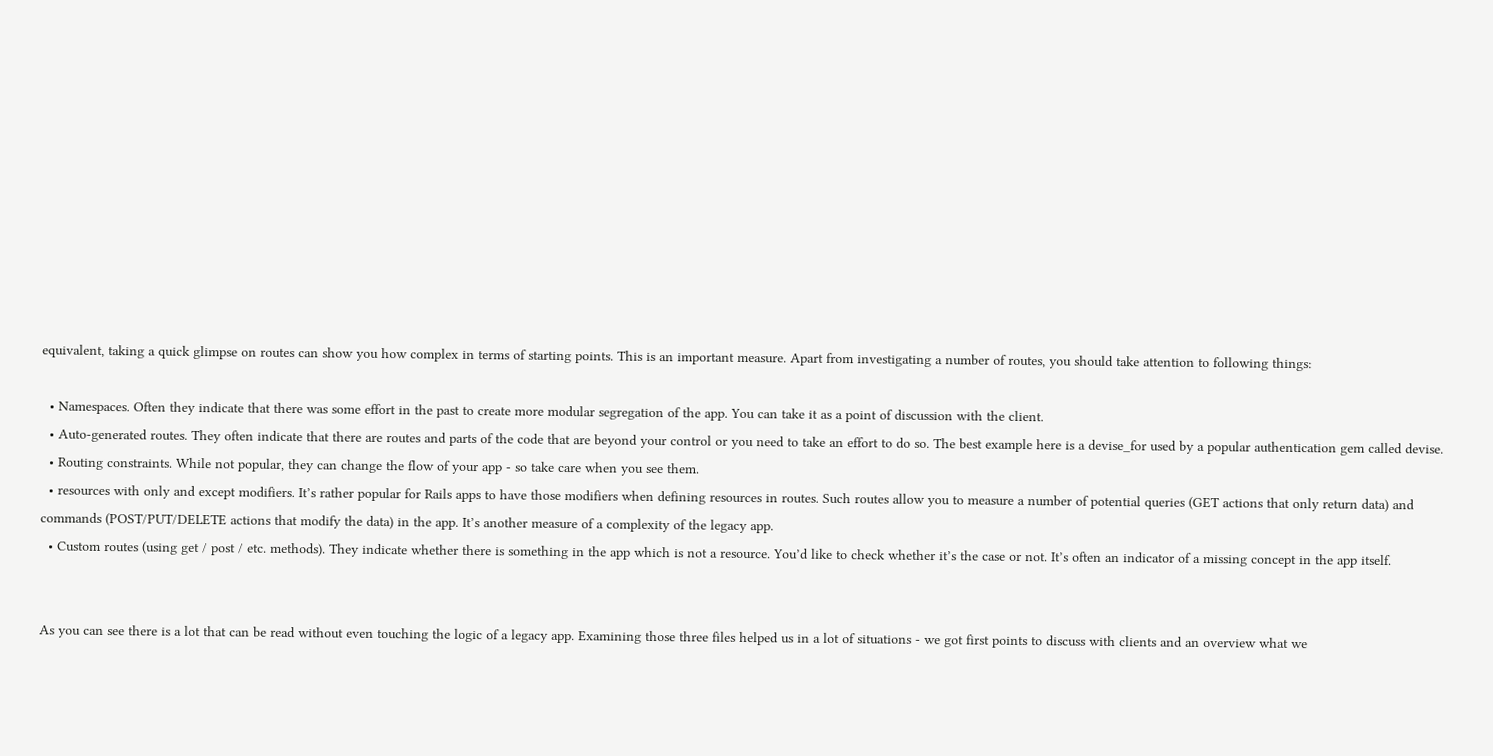equivalent, taking a quick glimpse on routes can show you how complex in terms of starting points. This is an important measure. Apart from investigating a number of routes, you should take attention to following things:

  • Namespaces. Often they indicate that there was some effort in the past to create more modular segregation of the app. You can take it as a point of discussion with the client.
  • Auto-generated routes. They often indicate that there are routes and parts of the code that are beyond your control or you need to take an effort to do so. The best example here is a devise_for used by a popular authentication gem called devise.
  • Routing constraints. While not popular, they can change the flow of your app - so take care when you see them.
  • resources with only and except modifiers. It’s rather popular for Rails apps to have those modifiers when defining resources in routes. Such routes allow you to measure a number of potential queries (GET actions that only return data) and commands (POST/PUT/DELETE actions that modify the data) in the app. It’s another measure of a complexity of the legacy app.
  • Custom routes (using get / post / etc. methods). They indicate whether there is something in the app which is not a resource. You’d like to check whether it’s the case or not. It’s often an indicator of a missing concept in the app itself.


As you can see there is a lot that can be read without even touching the logic of a legacy app. Examining those three files helped us in a lot of situations - we got first points to discuss with clients and an overview what we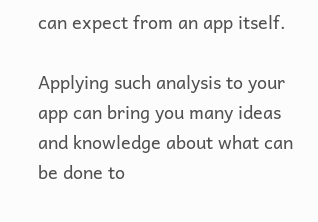can expect from an app itself.

Applying such analysis to your app can bring you many ideas and knowledge about what can be done to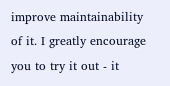improve maintainability of it. I greatly encourage you to try it out - it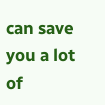can save you a lot of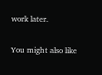work later.

You might also like